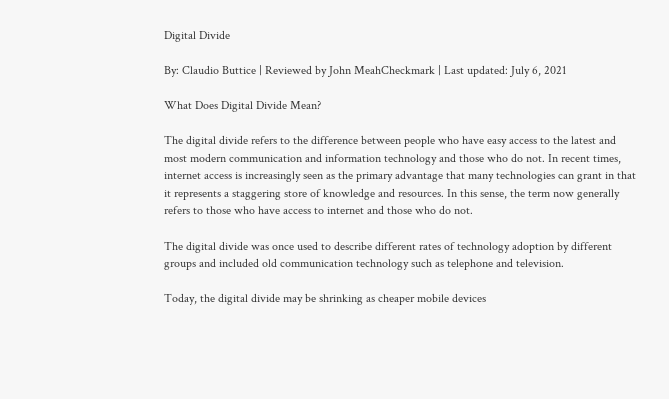Digital Divide

By: Claudio Buttice | Reviewed by John MeahCheckmark | Last updated: July 6, 2021

What Does Digital Divide Mean?

The digital divide refers to the difference between people who have easy access to the latest and most modern communication and information technology and those who do not. In recent times, internet access is increasingly seen as the primary advantage that many technologies can grant in that it represents a staggering store of knowledge and resources. In this sense, the term now generally refers to those who have access to internet and those who do not.

The digital divide was once used to describe different rates of technology adoption by different groups and included old communication technology such as telephone and television.

Today, the digital divide may be shrinking as cheaper mobile devices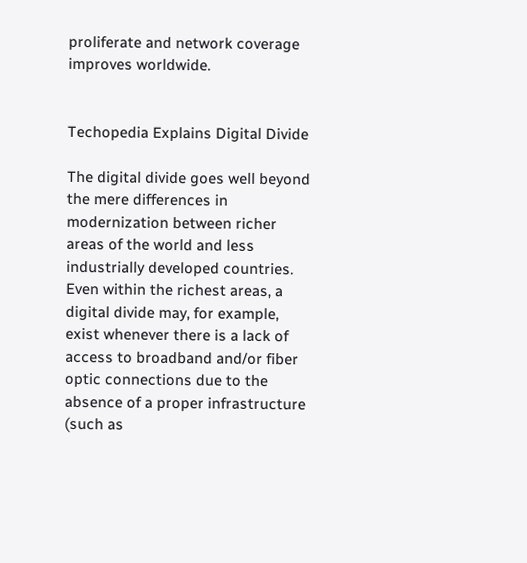proliferate and network coverage improves worldwide.


Techopedia Explains Digital Divide

The digital divide goes well beyond the mere differences in modernization between richer areas of the world and less industrially developed countries. Even within the richest areas, a digital divide may, for example, exist whenever there is a lack of access to broadband and/or fiber optic connections due to the absence of a proper infrastructure (such as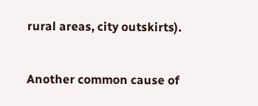rural areas, city outskirts).

Another common cause of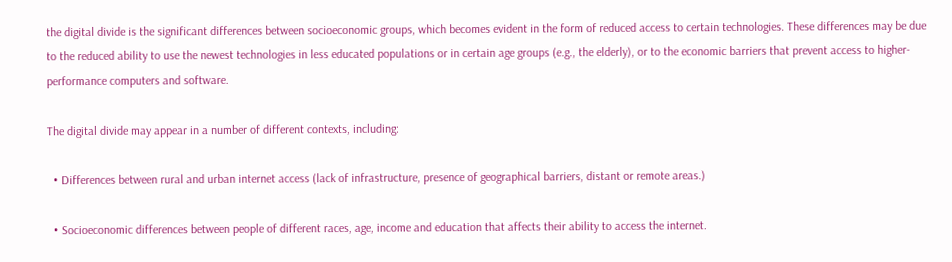the digital divide is the significant differences between socioeconomic groups, which becomes evident in the form of reduced access to certain technologies. These differences may be due to the reduced ability to use the newest technologies in less educated populations or in certain age groups (e.g., the elderly), or to the economic barriers that prevent access to higher-performance computers and software.

The digital divide may appear in a number of different contexts, including:

  • Differences between rural and urban internet access (lack of infrastructure, presence of geographical barriers, distant or remote areas.)

  • Socioeconomic differences between people of different races, age, income and education that affects their ability to access the internet.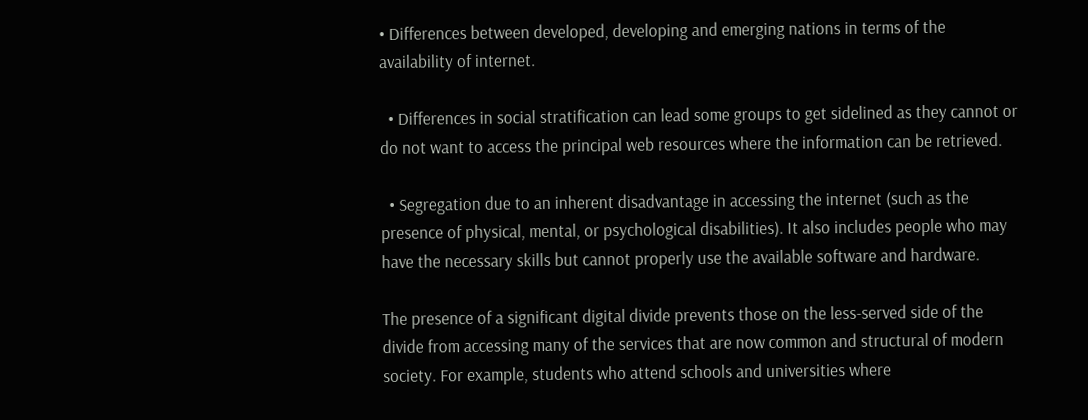• Differences between developed, developing and emerging nations in terms of the availability of internet.

  • Differences in social stratification can lead some groups to get sidelined as they cannot or do not want to access the principal web resources where the information can be retrieved.

  • Segregation due to an inherent disadvantage in accessing the internet (such as the presence of physical, mental, or psychological disabilities). It also includes people who may have the necessary skills but cannot properly use the available software and hardware.

The presence of a significant digital divide prevents those on the less-served side of the divide from accessing many of the services that are now common and structural of modern society. For example, students who attend schools and universities where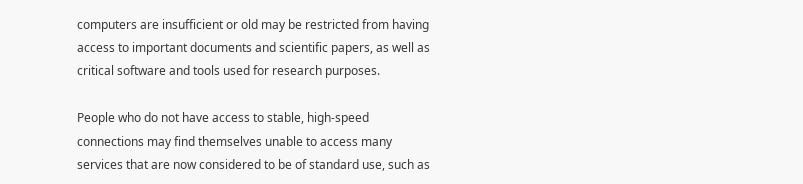computers are insufficient or old may be restricted from having access to important documents and scientific papers, as well as critical software and tools used for research purposes.

People who do not have access to stable, high-speed connections may find themselves unable to access many services that are now considered to be of standard use, such as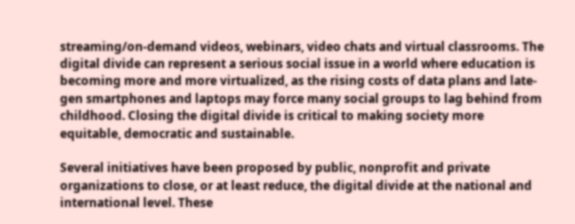streaming/on-demand videos, webinars, video chats and virtual classrooms. The digital divide can represent a serious social issue in a world where education is becoming more and more virtualized, as the rising costs of data plans and late-gen smartphones and laptops may force many social groups to lag behind from childhood. Closing the digital divide is critical to making society more equitable, democratic and sustainable.

Several initiatives have been proposed by public, nonprofit and private organizations to close, or at least reduce, the digital divide at the national and international level. These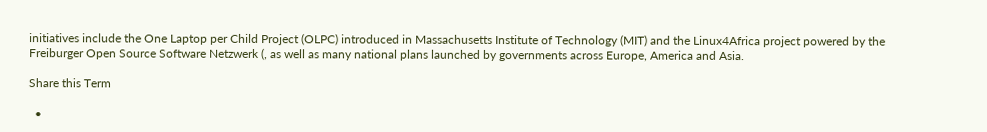initiatives include the One Laptop per Child Project (OLPC) introduced in Massachusetts Institute of Technology (MIT) and the Linux4Africa project powered by the Freiburger Open Source Software Netzwerk (, as well as many national plans launched by governments across Europe, America and Asia.

Share this Term

  •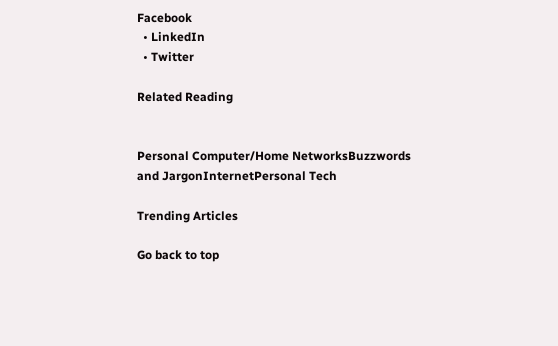Facebook
  • LinkedIn
  • Twitter

Related Reading


Personal Computer/Home NetworksBuzzwords and JargonInternetPersonal Tech

Trending Articles

Go back to top